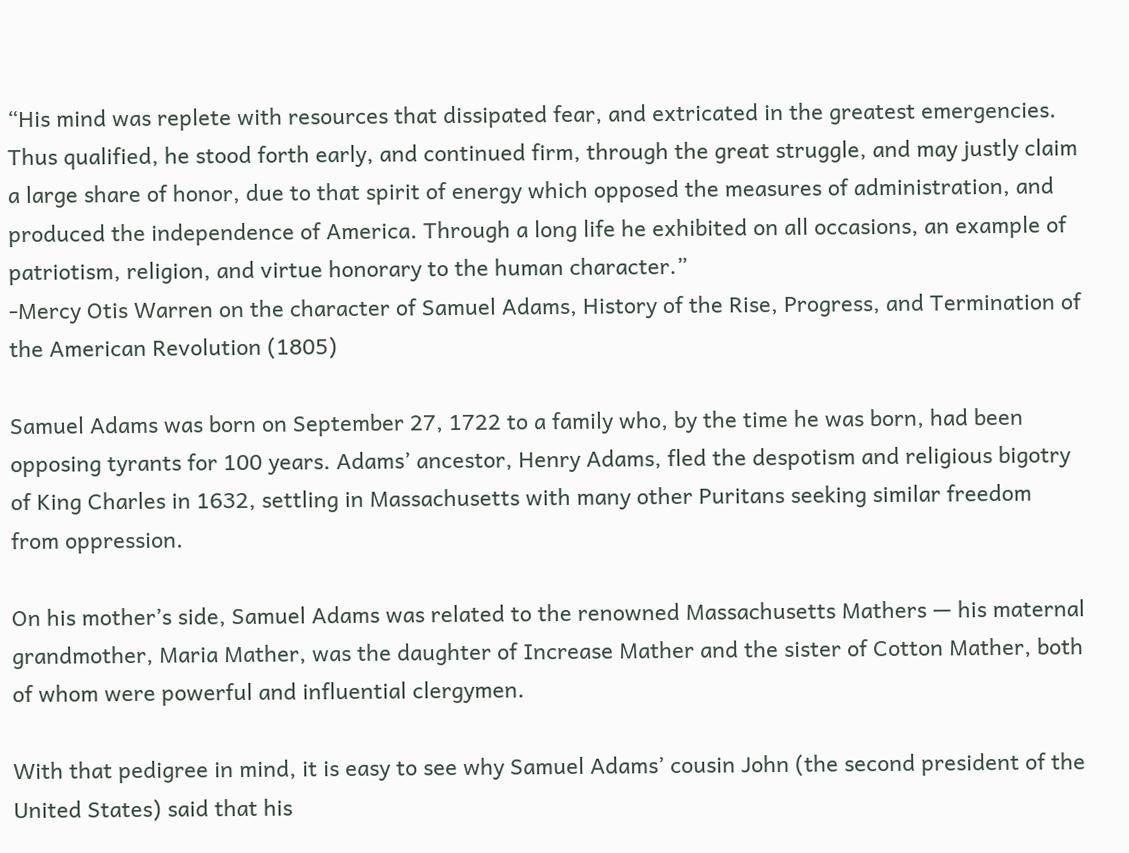“His mind was replete with resources that dissipated fear, and extricated in the greatest emergencies. Thus qualified, he stood forth early, and continued firm, through the great struggle, and may justly claim a large share of honor, due to that spirit of energy which opposed the measures of administration, and produced the independence of America. Through a long life he exhibited on all occasions, an example of patriotism, religion, and virtue honorary to the human character.”
-Mercy Otis Warren on the character of Samuel Adams, History of the Rise, Progress, and Termination of the American Revolution (1805)

Samuel Adams was born on September 27, 1722 to a family who, by the time he was born, had been opposing tyrants for 100 years. Adams’ ancestor, Henry Adams, fled the despotism and religious bigotry of King Charles in 1632, settling in Massachusetts with many other Puritans seeking similar freedom from oppression.

On his mother’s side, Samuel Adams was related to the renowned Massachusetts Mathers — his maternal grandmother, Maria Mather, was the daughter of Increase Mather and the sister of Cotton Mather, both of whom were powerful and influential clergymen.

With that pedigree in mind, it is easy to see why Samuel Adams’ cousin John (the second president of the United States) said that his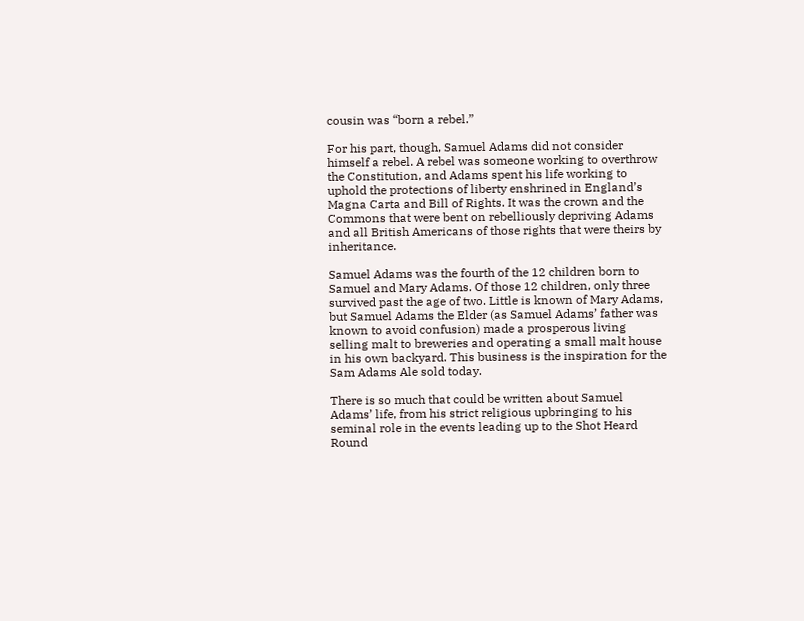cousin was “born a rebel.”

For his part, though, Samuel Adams did not consider himself a rebel. A rebel was someone working to overthrow the Constitution, and Adams spent his life working to uphold the protections of liberty enshrined in England’s Magna Carta and Bill of Rights. It was the crown and the Commons that were bent on rebelliously depriving Adams and all British Americans of those rights that were theirs by inheritance.

Samuel Adams was the fourth of the 12 children born to Samuel and Mary Adams. Of those 12 children, only three survived past the age of two. Little is known of Mary Adams, but Samuel Adams the Elder (as Samuel Adams’ father was known to avoid confusion) made a prosperous living selling malt to breweries and operating a small malt house in his own backyard. This business is the inspiration for the Sam Adams Ale sold today.

There is so much that could be written about Samuel Adams’ life, from his strict religious upbringing to his seminal role in the events leading up to the Shot Heard Round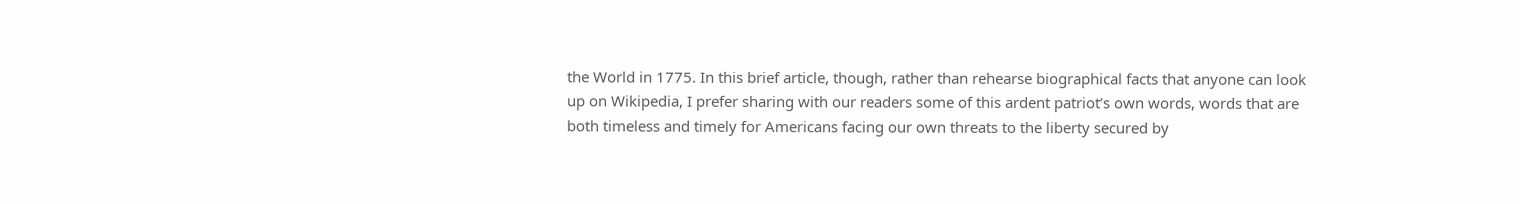the World in 1775. In this brief article, though, rather than rehearse biographical facts that anyone can look up on Wikipedia, I prefer sharing with our readers some of this ardent patriot’s own words, words that are both timeless and timely for Americans facing our own threats to the liberty secured by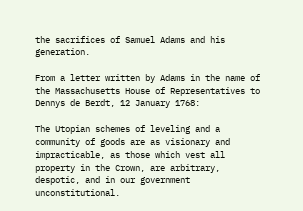the sacrifices of Samuel Adams and his generation.

From a letter written by Adams in the name of the Massachusetts House of Representatives to Dennys de Berdt, 12 January 1768:

The Utopian schemes of leveling and a community of goods are as visionary and impracticable, as those which vest all property in the Crown, are arbitrary, despotic, and in our government unconstitutional.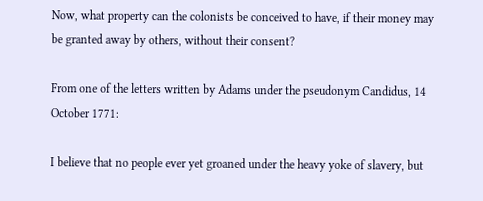Now, what property can the colonists be conceived to have, if their money may be granted away by others, without their consent?

From one of the letters written by Adams under the pseudonym Candidus, 14 October 1771:

I believe that no people ever yet groaned under the heavy yoke of slavery, but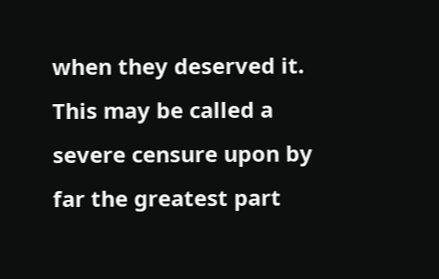when they deserved it. This may be called a severe censure upon by far the greatest part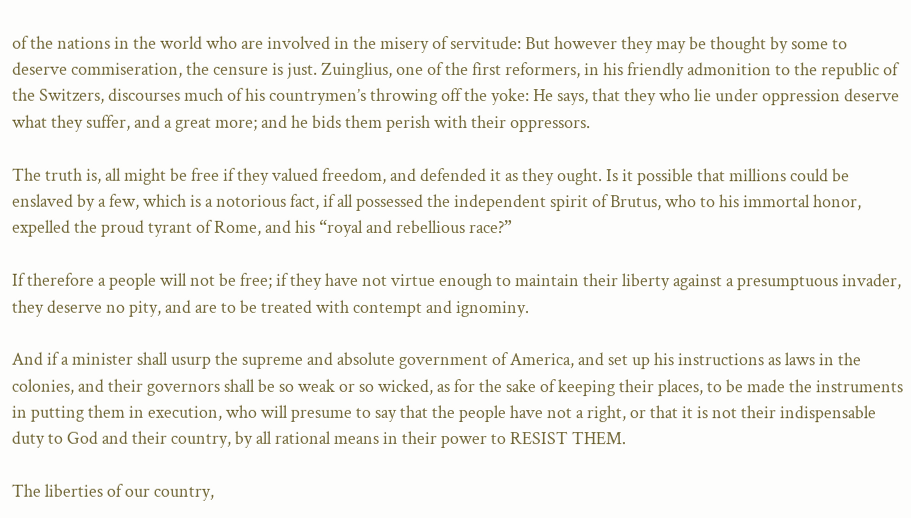of the nations in the world who are involved in the misery of servitude: But however they may be thought by some to deserve commiseration, the censure is just. Zuinglius, one of the first reformers, in his friendly admonition to the republic of the Switzers, discourses much of his countrymen’s throwing off the yoke: He says, that they who lie under oppression deserve what they suffer, and a great more; and he bids them perish with their oppressors.

The truth is, all might be free if they valued freedom, and defended it as they ought. Is it possible that millions could be enslaved by a few, which is a notorious fact, if all possessed the independent spirit of Brutus, who to his immortal honor, expelled the proud tyrant of Rome, and his “royal and rebellious race?”

If therefore a people will not be free; if they have not virtue enough to maintain their liberty against a presumptuous invader, they deserve no pity, and are to be treated with contempt and ignominy.

And if a minister shall usurp the supreme and absolute government of America, and set up his instructions as laws in the colonies, and their governors shall be so weak or so wicked, as for the sake of keeping their places, to be made the instruments in putting them in execution, who will presume to say that the people have not a right, or that it is not their indispensable duty to God and their country, by all rational means in their power to RESIST THEM.

The liberties of our country,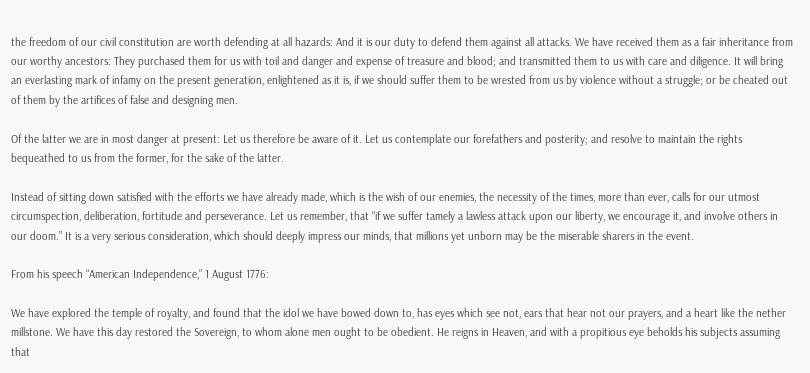the freedom of our civil constitution are worth defending at all hazards: And it is our duty to defend them against all attacks. We have received them as a fair inheritance from our worthy ancestors: They purchased them for us with toil and danger and expense of treasure and blood; and transmitted them to us with care and diligence. It will bring an everlasting mark of infamy on the present generation, enlightened as it is, if we should suffer them to be wrested from us by violence without a struggle; or be cheated out of them by the artifices of false and designing men.

Of the latter we are in most danger at present: Let us therefore be aware of it. Let us contemplate our forefathers and posterity; and resolve to maintain the rights bequeathed to us from the former, for the sake of the latter.

Instead of sitting down satisfied with the efforts we have already made, which is the wish of our enemies, the necessity of the times, more than ever, calls for our utmost circumspection, deliberation, fortitude and perseverance. Let us remember, that “if we suffer tamely a lawless attack upon our liberty, we encourage it, and involve others in our doom.” It is a very serious consideration, which should deeply impress our minds, that millions yet unborn may be the miserable sharers in the event.

From his speech “American Independence,” 1 August 1776:

We have explored the temple of royalty, and found that the idol we have bowed down to, has eyes which see not, ears that hear not our prayers, and a heart like the nether millstone. We have this day restored the Sovereign, to whom alone men ought to be obedient. He reigns in Heaven, and with a propitious eye beholds his subjects assuming that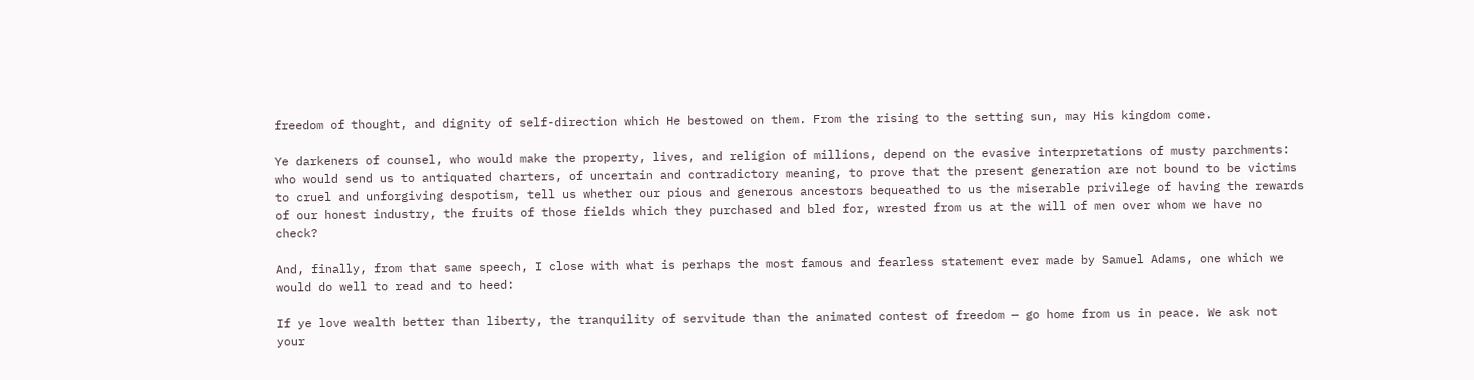freedom of thought, and dignity of self-direction which He bestowed on them. From the rising to the setting sun, may His kingdom come.

Ye darkeners of counsel, who would make the property, lives, and religion of millions, depend on the evasive interpretations of musty parchments: who would send us to antiquated charters, of uncertain and contradictory meaning, to prove that the present generation are not bound to be victims to cruel and unforgiving despotism, tell us whether our pious and generous ancestors bequeathed to us the miserable privilege of having the rewards of our honest industry, the fruits of those fields which they purchased and bled for, wrested from us at the will of men over whom we have no check?

And, finally, from that same speech, I close with what is perhaps the most famous and fearless statement ever made by Samuel Adams, one which we would do well to read and to heed:

If ye love wealth better than liberty, the tranquility of servitude than the animated contest of freedom — go home from us in peace. We ask not your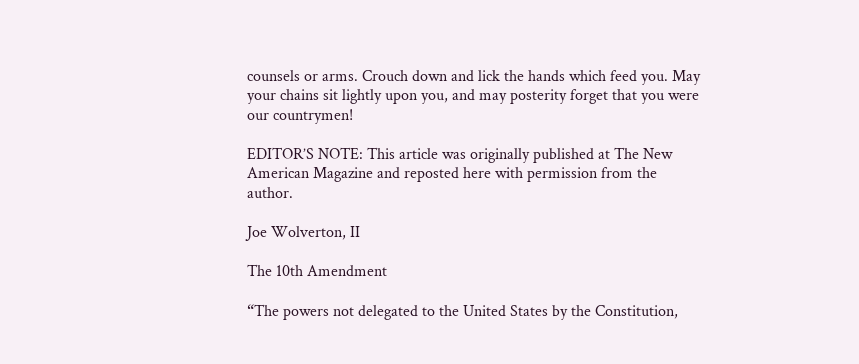counsels or arms. Crouch down and lick the hands which feed you. May your chains sit lightly upon you, and may posterity forget that you were our countrymen!

EDITOR’S NOTE: This article was originally published at The New American Magazine and reposted here with permission from the author.

Joe Wolverton, II

The 10th Amendment

“The powers not delegated to the United States by the Constitution,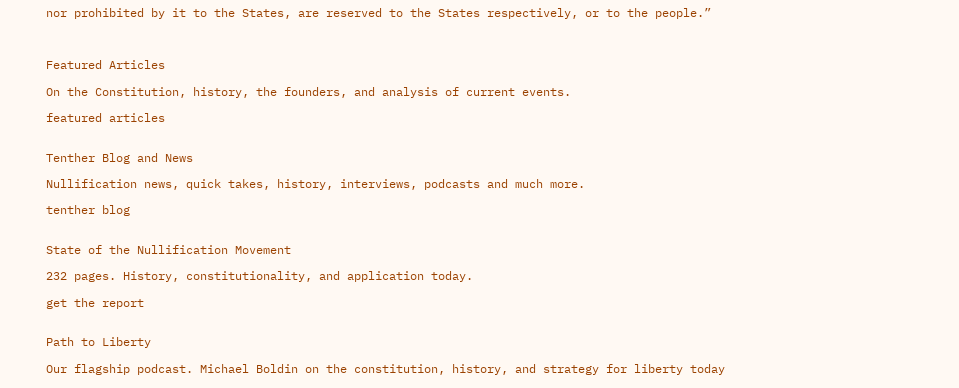nor prohibited by it to the States, are reserved to the States respectively, or to the people.”



Featured Articles

On the Constitution, history, the founders, and analysis of current events.

featured articles


Tenther Blog and News

Nullification news, quick takes, history, interviews, podcasts and much more.

tenther blog


State of the Nullification Movement

232 pages. History, constitutionality, and application today.

get the report


Path to Liberty

Our flagship podcast. Michael Boldin on the constitution, history, and strategy for liberty today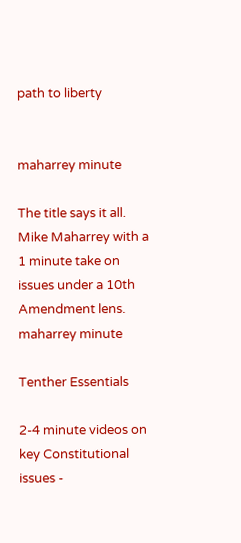path to liberty


maharrey minute

The title says it all. Mike Maharrey with a 1 minute take on issues under a 10th Amendment lens. maharrey minute

Tenther Essentials

2-4 minute videos on key Constitutional issues -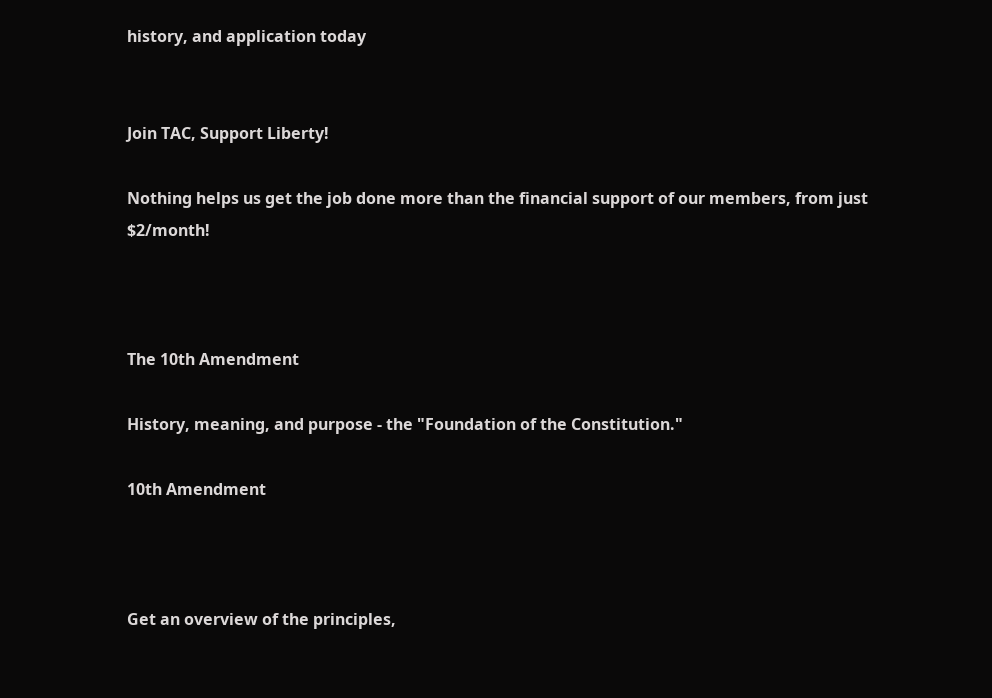history, and application today


Join TAC, Support Liberty!

Nothing helps us get the job done more than the financial support of our members, from just $2/month!



The 10th Amendment

History, meaning, and purpose - the "Foundation of the Constitution."

10th Amendment



Get an overview of the principles,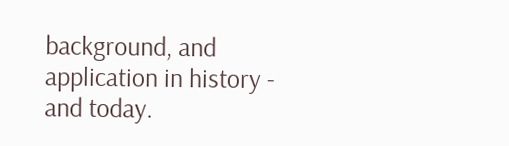background, and application in history - and today.